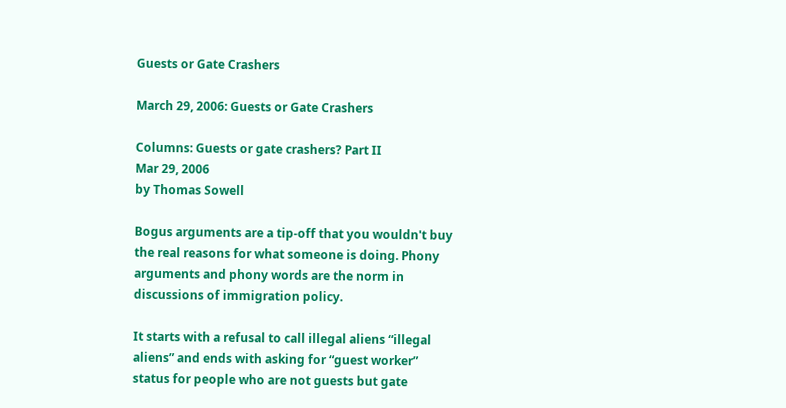Guests or Gate Crashers

March 29, 2006: Guests or Gate Crashers

Columns: Guests or gate crashers? Part II
Mar 29, 2006
by Thomas Sowell

Bogus arguments are a tip-off that you wouldn't buy the real reasons for what someone is doing. Phony arguments and phony words are the norm in discussions of immigration policy.

It starts with a refusal to call illegal aliens “illegal aliens” and ends with asking for “guest worker” status for people who are not guests but gate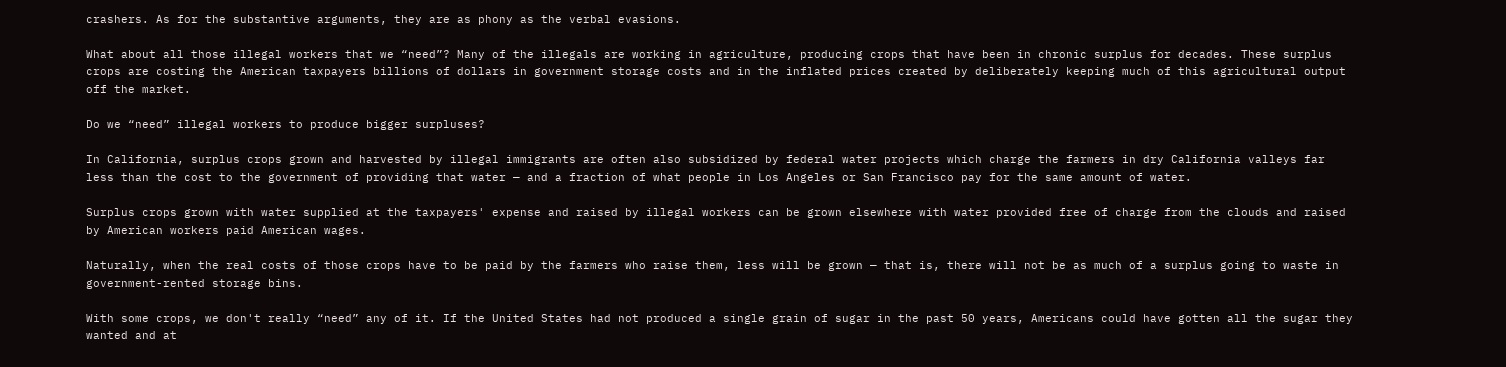crashers. As for the substantive arguments, they are as phony as the verbal evasions.

What about all those illegal workers that we “need”? Many of the illegals are working in agriculture, producing crops that have been in chronic surplus for decades. These surplus crops are costing the American taxpayers billions of dollars in government storage costs and in the inflated prices created by deliberately keeping much of this agricultural output off the market.

Do we “need” illegal workers to produce bigger surpluses?

In California, surplus crops grown and harvested by illegal immigrants are often also subsidized by federal water projects which charge the farmers in dry California valleys far less than the cost to the government of providing that water — and a fraction of what people in Los Angeles or San Francisco pay for the same amount of water.

Surplus crops grown with water supplied at the taxpayers' expense and raised by illegal workers can be grown elsewhere with water provided free of charge from the clouds and raised by American workers paid American wages.

Naturally, when the real costs of those crops have to be paid by the farmers who raise them, less will be grown — that is, there will not be as much of a surplus going to waste in government-rented storage bins.

With some crops, we don't really “need” any of it. If the United States had not produced a single grain of sugar in the past 50 years, Americans could have gotten all the sugar they wanted and at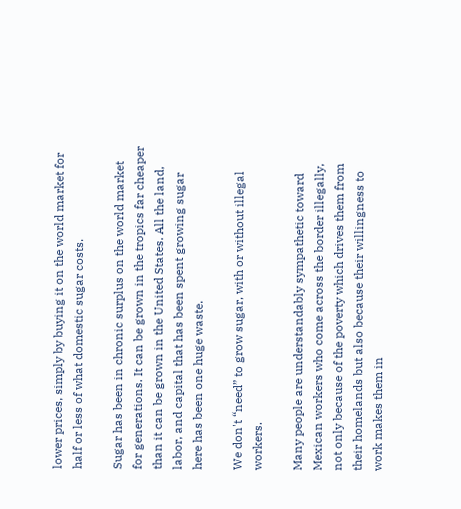lower prices, simply by buying it on the world market for half or less of what domestic sugar costs.

Sugar has been in chronic surplus on the world market for generations. It can be grown in the tropics far cheaper than it can be grown in the United States. All the land, labor, and capital that has been spent growing sugar here has been one huge waste.

We don't “need” to grow sugar, with or without illegal workers.

Many people are understandably sympathetic toward Mexican workers who come across the border illegally, not only because of the poverty which drives them from their homelands but also because their willingness to work makes them in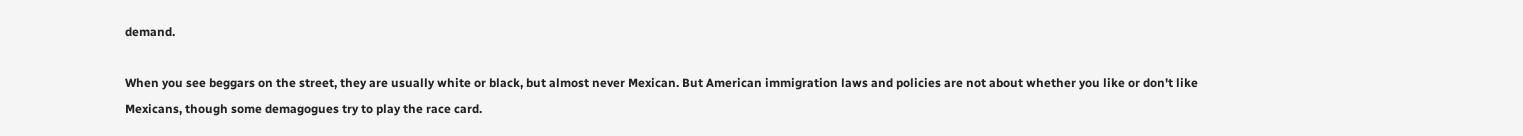demand.

When you see beggars on the street, they are usually white or black, but almost never Mexican. But American immigration laws and policies are not about whether you like or don't like Mexicans, though some demagogues try to play the race card.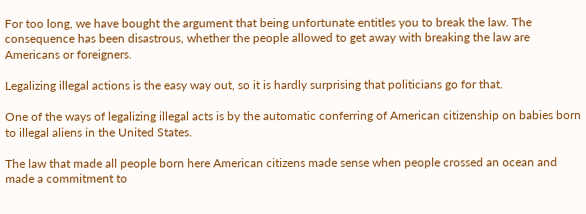For too long, we have bought the argument that being unfortunate entitles you to break the law. The consequence has been disastrous, whether the people allowed to get away with breaking the law are Americans or foreigners.

Legalizing illegal actions is the easy way out, so it is hardly surprising that politicians go for that.

One of the ways of legalizing illegal acts is by the automatic conferring of American citizenship on babies born to illegal aliens in the United States.

The law that made all people born here American citizens made sense when people crossed an ocean and made a commitment to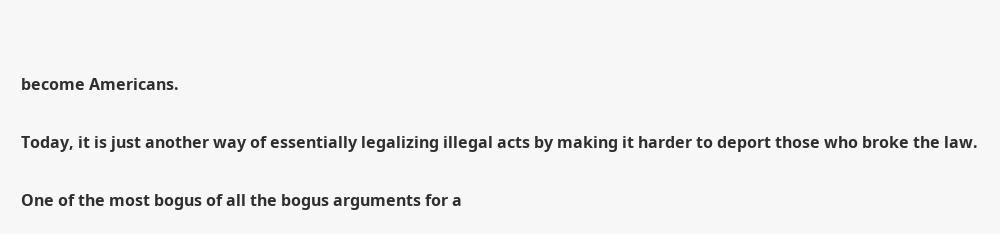become Americans.

Today, it is just another way of essentially legalizing illegal acts by making it harder to deport those who broke the law.

One of the most bogus of all the bogus arguments for a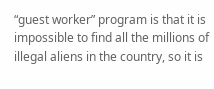“guest worker” program is that it is impossible to find all the millions of illegal aliens in the country, so it is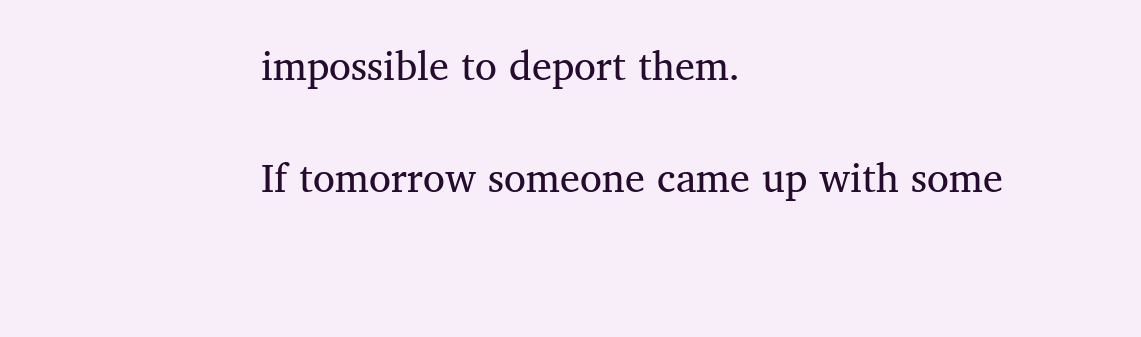impossible to deport them.

If tomorrow someone came up with some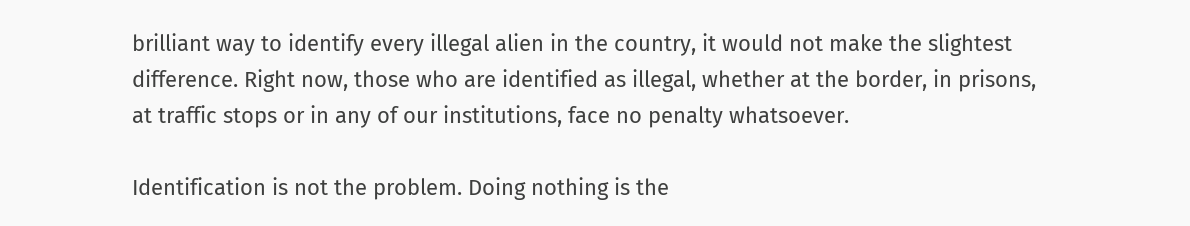brilliant way to identify every illegal alien in the country, it would not make the slightest difference. Right now, those who are identified as illegal, whether at the border, in prisons, at traffic stops or in any of our institutions, face no penalty whatsoever.

Identification is not the problem. Doing nothing is the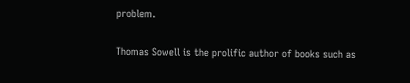problem.

Thomas Sowell is the prolific author of books such as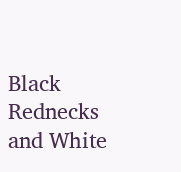Black Rednecks and White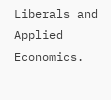Liberals and Applied Economics.